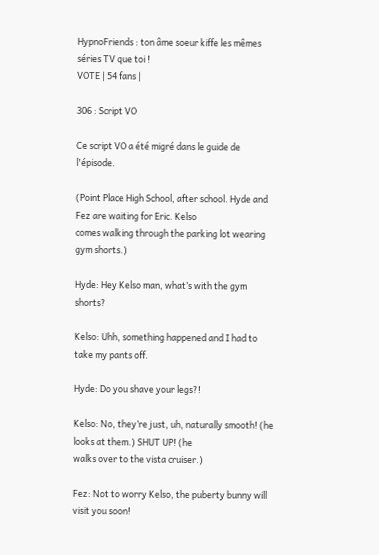HypnoFriends : ton âme soeur kiffe les mêmes séries TV que toi !
VOTE | 54 fans |

306 : Script VO

Ce script VO a été migré dans le guide de l'épisode.

(Point Place High School, after school. Hyde and Fez are waiting for Eric. Kelso
comes walking through the parking lot wearing gym shorts.)

Hyde: Hey Kelso man, what’s with the gym shorts?

Kelso: Uhh, something happened and I had to take my pants off.

Hyde: Do you shave your legs?!

Kelso: No, they’re just, uh, naturally smooth! (he looks at them.) SHUT UP! (he
walks over to the vista cruiser.)

Fez: Not to worry Kelso, the puberty bunny will visit you soon!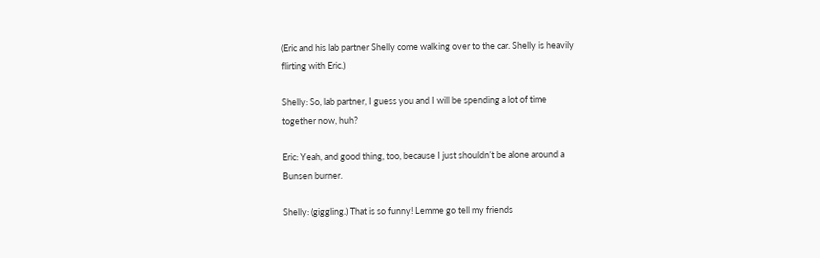(Eric and his lab partner Shelly come walking over to the car. Shelly is heavily
flirting with Eric.)

Shelly: So, lab partner, I guess you and I will be spending a lot of time
together now, huh?

Eric: Yeah, and good thing, too, because I just shouldn’t be alone around a
Bunsen burner.

Shelly: (giggling.) That is so funny! Lemme go tell my friends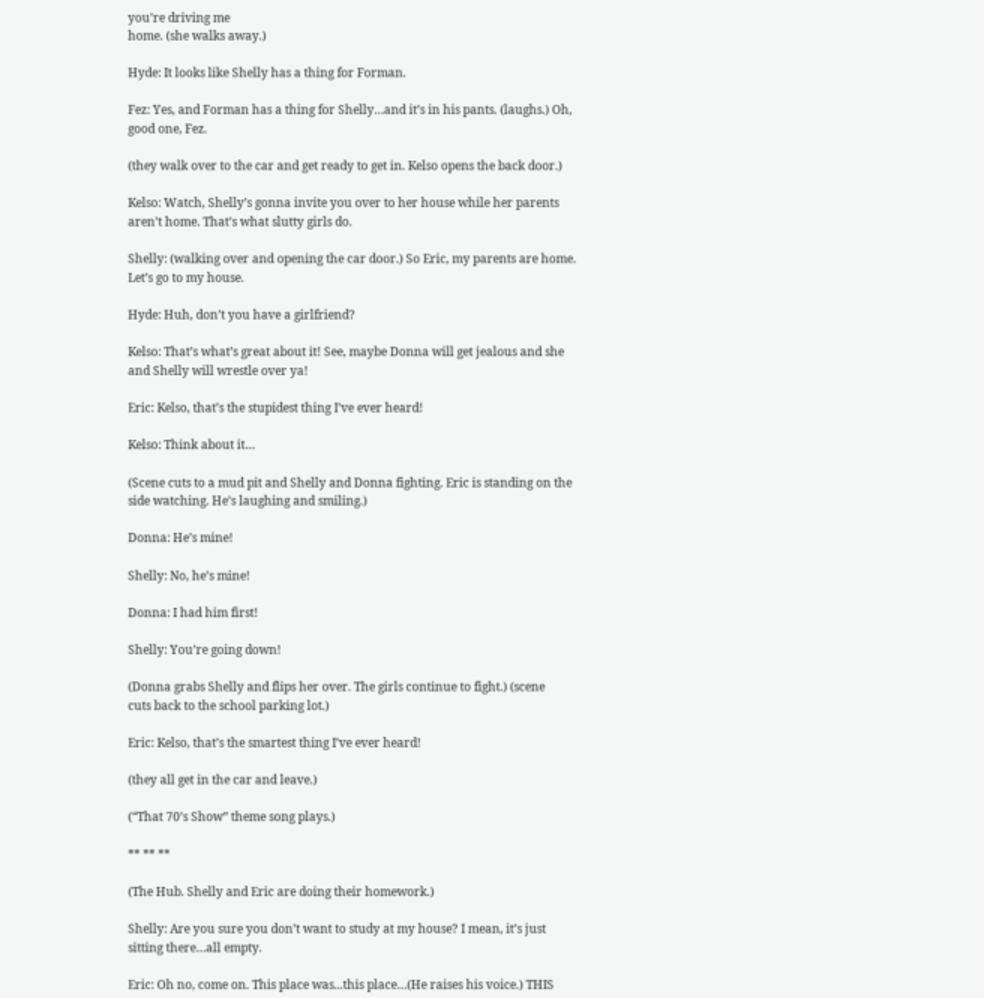you’re driving me
home. (she walks away.)

Hyde: It looks like Shelly has a thing for Forman.

Fez: Yes, and Forman has a thing for Shelly…and it’s in his pants. (laughs.) Oh,
good one, Fez.

(they walk over to the car and get ready to get in. Kelso opens the back door.)

Kelso: Watch, Shelly’s gonna invite you over to her house while her parents
aren’t home. That’s what slutty girls do.

Shelly: (walking over and opening the car door.) So Eric, my parents are home.
Let’s go to my house.

Hyde: Huh, don’t you have a girlfriend?

Kelso: That’s what’s great about it! See, maybe Donna will get jealous and she
and Shelly will wrestle over ya!

Eric: Kelso, that’s the stupidest thing I’ve ever heard!

Kelso: Think about it…

(Scene cuts to a mud pit and Shelly and Donna fighting. Eric is standing on the
side watching. He’s laughing and smiling.)

Donna: He’s mine!

Shelly: No, he’s mine!

Donna: I had him first!

Shelly: You’re going down!

(Donna grabs Shelly and flips her over. The girls continue to fight.) (scene
cuts back to the school parking lot.)

Eric: Kelso, that’s the smartest thing I’ve ever heard!

(they all get in the car and leave.)

(“That 70’s Show” theme song plays.)

** ** **

(The Hub. Shelly and Eric are doing their homework.)

Shelly: Are you sure you don’t want to study at my house? I mean, it’s just
sitting there…all empty.

Eric: Oh no, come on. This place was...this place…(He raises his voice.) THIS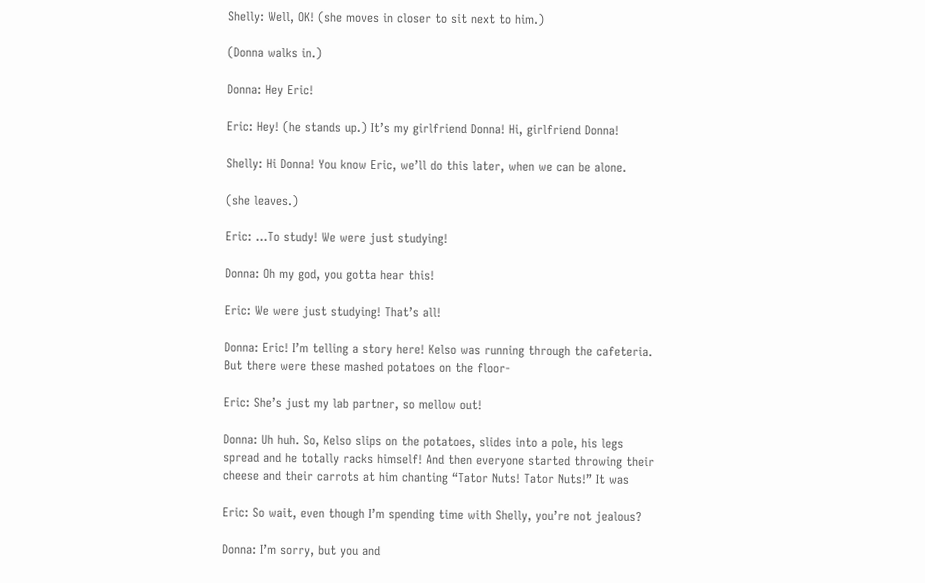Shelly: Well, OK! (she moves in closer to sit next to him.)

(Donna walks in.)

Donna: Hey Eric!

Eric: Hey! (he stands up.) It’s my girlfriend Donna! Hi, girlfriend Donna!

Shelly: Hi Donna! You know Eric, we’ll do this later, when we can be alone.

(she leaves.)

Eric: …To study! We were just studying!

Donna: Oh my god, you gotta hear this!

Eric: We were just studying! That’s all!

Donna: Eric! I’m telling a story here! Kelso was running through the cafeteria.
But there were these mashed potatoes on the floor-

Eric: She’s just my lab partner, so mellow out!

Donna: Uh huh. So, Kelso slips on the potatoes, slides into a pole, his legs
spread and he totally racks himself! And then everyone started throwing their
cheese and their carrots at him chanting “Tator Nuts! Tator Nuts!” It was

Eric: So wait, even though I’m spending time with Shelly, you’re not jealous?

Donna: I’m sorry, but you and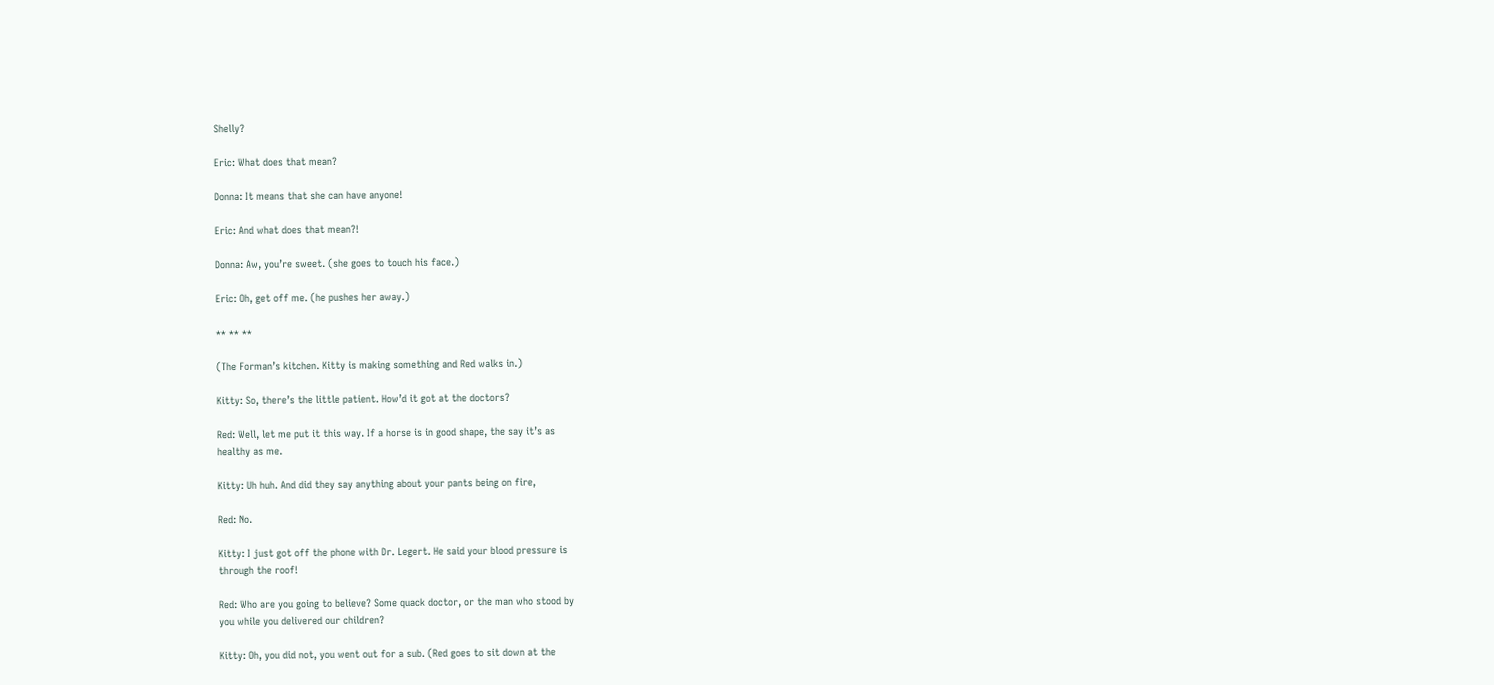Shelly?

Eric: What does that mean?

Donna: It means that she can have anyone!

Eric: And what does that mean?!

Donna: Aw, you’re sweet. (she goes to touch his face.)

Eric: Oh, get off me. (he pushes her away.)

** ** **

(The Forman’s kitchen. Kitty is making something and Red walks in.)

Kitty: So, there’s the little patient. How’d it got at the doctors?

Red: Well, let me put it this way. If a horse is in good shape, the say it’s as
healthy as me.

Kitty: Uh huh. And did they say anything about your pants being on fire,

Red: No.

Kitty: I just got off the phone with Dr. Legert. He said your blood pressure is
through the roof!

Red: Who are you going to believe? Some quack doctor, or the man who stood by
you while you delivered our children?

Kitty: Oh, you did not, you went out for a sub. (Red goes to sit down at the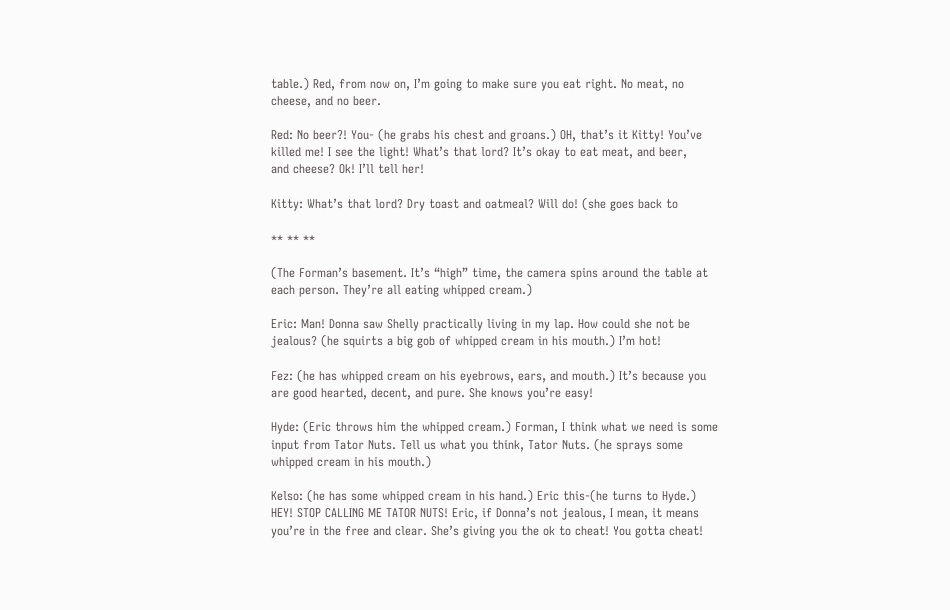table.) Red, from now on, I’m going to make sure you eat right. No meat, no
cheese, and no beer.

Red: No beer?! You- (he grabs his chest and groans.) OH, that’s it Kitty! You’ve
killed me! I see the light! What’s that lord? It’s okay to eat meat, and beer,
and cheese? Ok! I’ll tell her!

Kitty: What’s that lord? Dry toast and oatmeal? Will do! (she goes back to

** ** **

(The Forman’s basement. It’s “high” time, the camera spins around the table at
each person. They’re all eating whipped cream.)

Eric: Man! Donna saw Shelly practically living in my lap. How could she not be
jealous? (he squirts a big gob of whipped cream in his mouth.) I’m hot!

Fez: (he has whipped cream on his eyebrows, ears, and mouth.) It’s because you
are good hearted, decent, and pure. She knows you’re easy!

Hyde: (Eric throws him the whipped cream.) Forman, I think what we need is some
input from Tator Nuts. Tell us what you think, Tator Nuts. (he sprays some
whipped cream in his mouth.)

Kelso: (he has some whipped cream in his hand.) Eric this-(he turns to Hyde.)
HEY! STOP CALLING ME TATOR NUTS! Eric, if Donna’s not jealous, I mean, it means
you’re in the free and clear. She’s giving you the ok to cheat! You gotta cheat!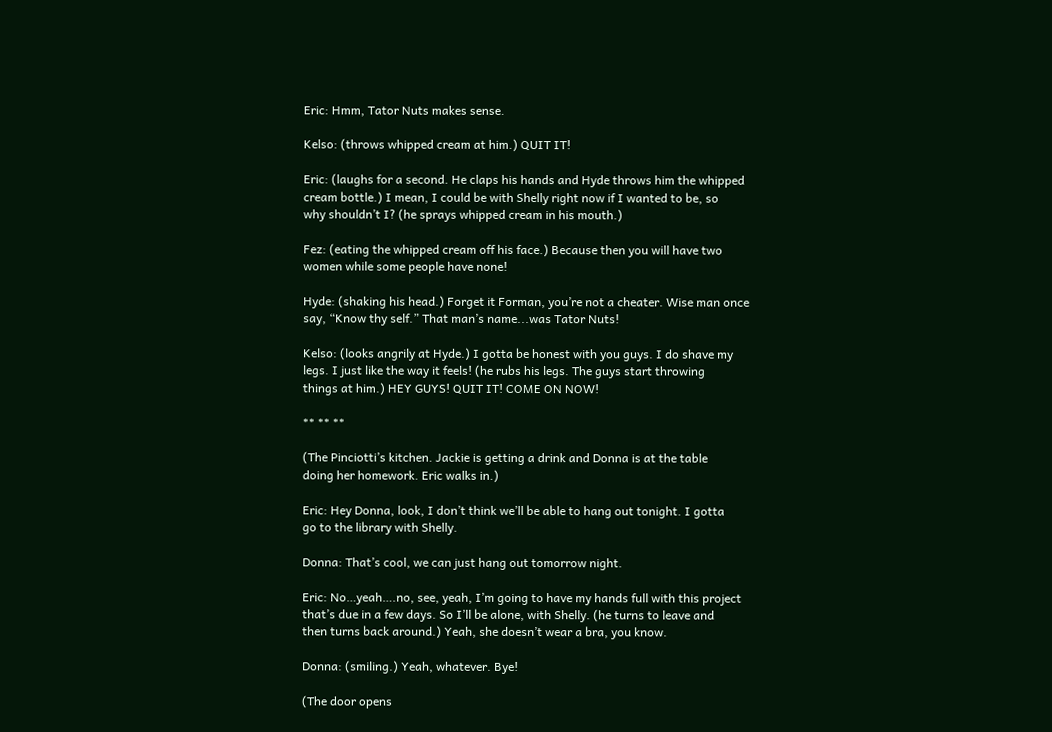Eric: Hmm, Tator Nuts makes sense.

Kelso: (throws whipped cream at him.) QUIT IT!

Eric: (laughs for a second. He claps his hands and Hyde throws him the whipped
cream bottle.) I mean, I could be with Shelly right now if I wanted to be, so
why shouldn’t I? (he sprays whipped cream in his mouth.)

Fez: (eating the whipped cream off his face.) Because then you will have two
women while some people have none!

Hyde: (shaking his head.) Forget it Forman, you’re not a cheater. Wise man once
say, “Know thy self.” That man’s name...was Tator Nuts!

Kelso: (looks angrily at Hyde.) I gotta be honest with you guys. I do shave my
legs. I just like the way it feels! (he rubs his legs. The guys start throwing
things at him.) HEY GUYS! QUIT IT! COME ON NOW!

** ** **

(The Pinciotti’s kitchen. Jackie is getting a drink and Donna is at the table
doing her homework. Eric walks in.)

Eric: Hey Donna, look, I don’t think we’ll be able to hang out tonight. I gotta
go to the library with Shelly.

Donna: That’s cool, we can just hang out tomorrow night.

Eric: No…yeah….no, see, yeah, I’m going to have my hands full with this project
that’s due in a few days. So I’ll be alone, with Shelly. (he turns to leave and
then turns back around.) Yeah, she doesn’t wear a bra, you know.

Donna: (smiling.) Yeah, whatever. Bye!

(The door opens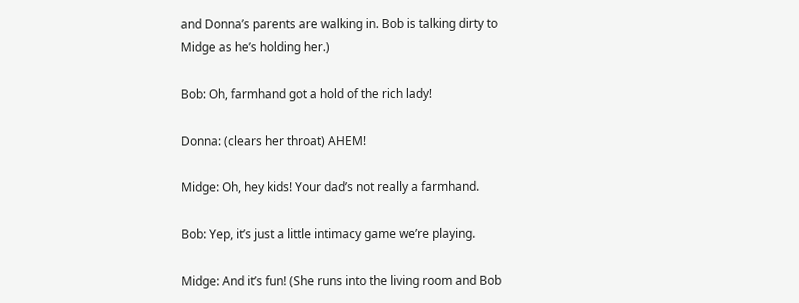and Donna’s parents are walking in. Bob is talking dirty to
Midge as he’s holding her.)

Bob: Oh, farmhand got a hold of the rich lady!

Donna: (clears her throat) AHEM!

Midge: Oh, hey kids! Your dad’s not really a farmhand.

Bob: Yep, it’s just a little intimacy game we’re playing.

Midge: And it’s fun! (She runs into the living room and Bob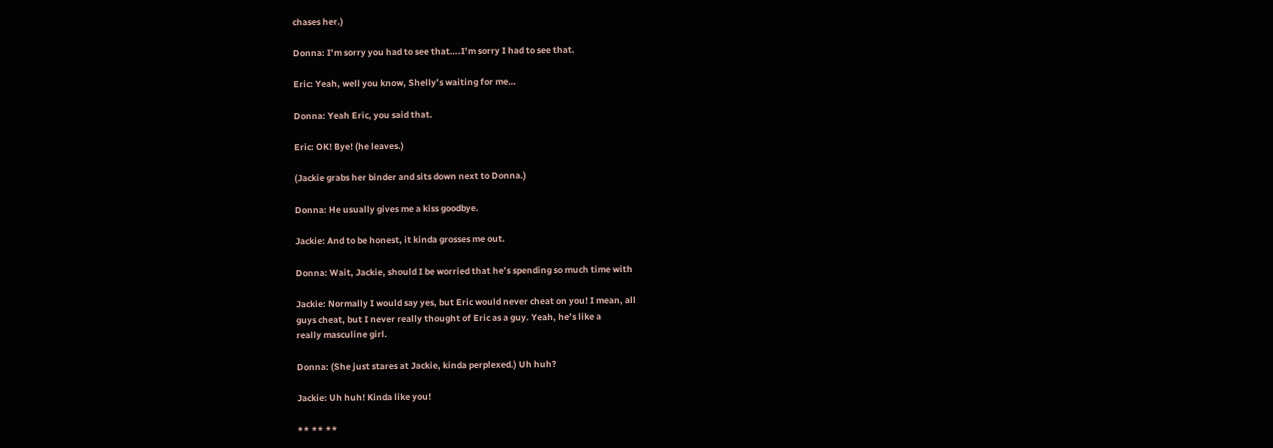chases her.)

Donna: I’m sorry you had to see that….I’m sorry I had to see that.

Eric: Yeah, well you know, Shelly’s waiting for me…

Donna: Yeah Eric, you said that.

Eric: OK! Bye! (he leaves.)

(Jackie grabs her binder and sits down next to Donna.)

Donna: He usually gives me a kiss goodbye.

Jackie: And to be honest, it kinda grosses me out.

Donna: Wait, Jackie, should I be worried that he’s spending so much time with

Jackie: Normally I would say yes, but Eric would never cheat on you! I mean, all
guys cheat, but I never really thought of Eric as a guy. Yeah, he’s like a
really masculine girl.

Donna: (She just stares at Jackie, kinda perplexed.) Uh huh?

Jackie: Uh huh! Kinda like you!

** ** **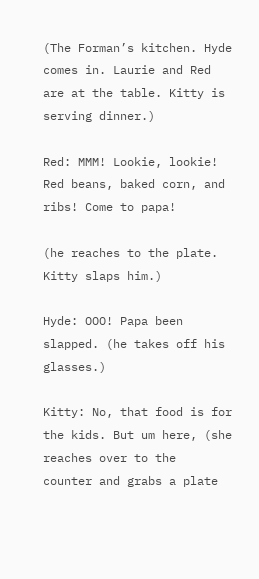(The Forman’s kitchen. Hyde comes in. Laurie and Red are at the table. Kitty is
serving dinner.)

Red: MMM! Lookie, lookie! Red beans, baked corn, and ribs! Come to papa!

(he reaches to the plate. Kitty slaps him.)

Hyde: OOO! Papa been slapped. (he takes off his glasses.)

Kitty: No, that food is for the kids. But um here, (she reaches over to the
counter and grabs a plate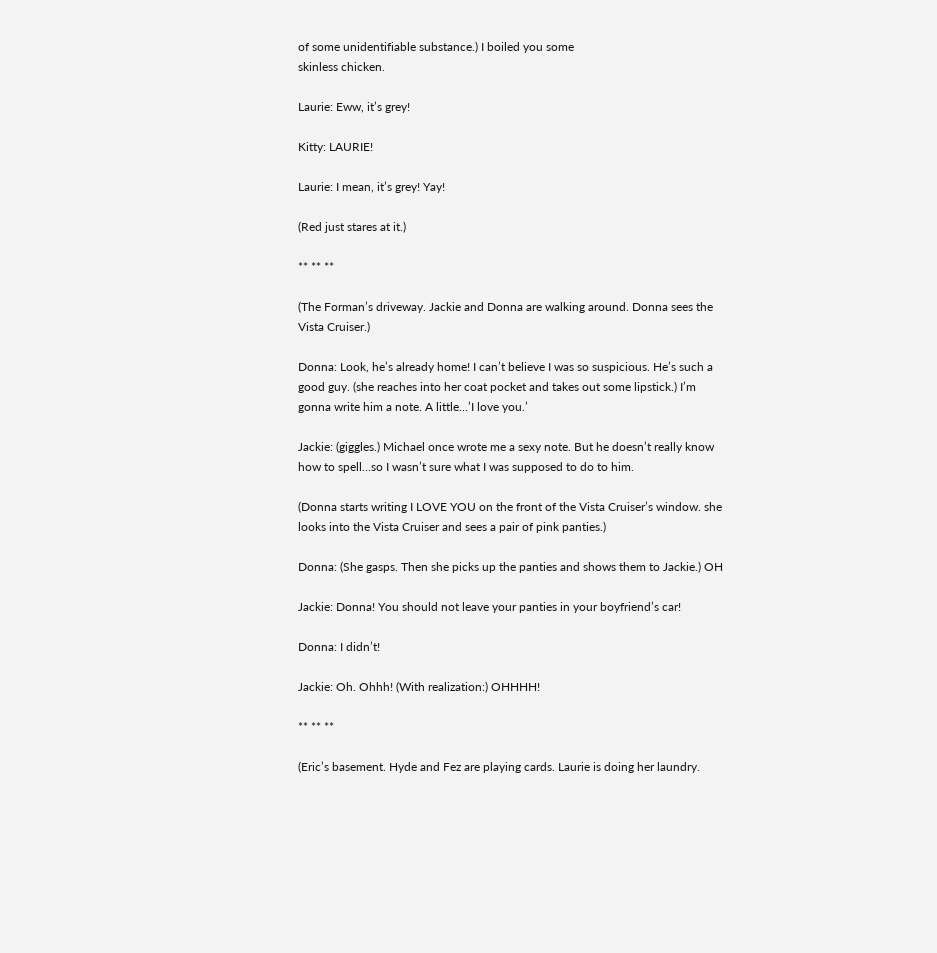of some unidentifiable substance.) I boiled you some
skinless chicken.

Laurie: Eww, it’s grey!

Kitty: LAURIE!

Laurie: I mean, it’s grey! Yay!

(Red just stares at it.)

** ** **

(The Forman’s driveway. Jackie and Donna are walking around. Donna sees the
Vista Cruiser.)

Donna: Look, he’s already home! I can’t believe I was so suspicious. He’s such a
good guy. (she reaches into her coat pocket and takes out some lipstick.) I’m
gonna write him a note. A little…’I love you.’

Jackie: (giggles.) Michael once wrote me a sexy note. But he doesn’t really know
how to spell…so I wasn’t sure what I was supposed to do to him.

(Donna starts writing I LOVE YOU on the front of the Vista Cruiser’s window. she
looks into the Vista Cruiser and sees a pair of pink panties.)

Donna: (She gasps. Then she picks up the panties and shows them to Jackie.) OH

Jackie: Donna! You should not leave your panties in your boyfriend’s car!

Donna: I didn’t!

Jackie: Oh. Ohhh! (With realization:) OHHHH!

** ** **

(Eric’s basement. Hyde and Fez are playing cards. Laurie is doing her laundry.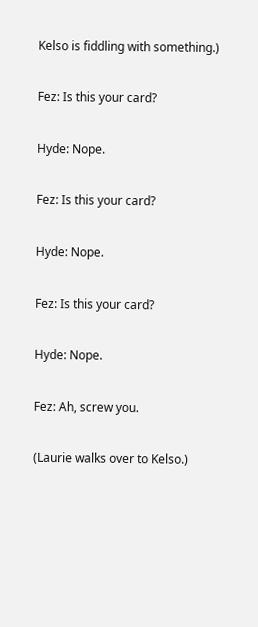Kelso is fiddling with something.)

Fez: Is this your card?

Hyde: Nope.

Fez: Is this your card?

Hyde: Nope.

Fez: Is this your card?

Hyde: Nope.

Fez: Ah, screw you.

(Laurie walks over to Kelso.)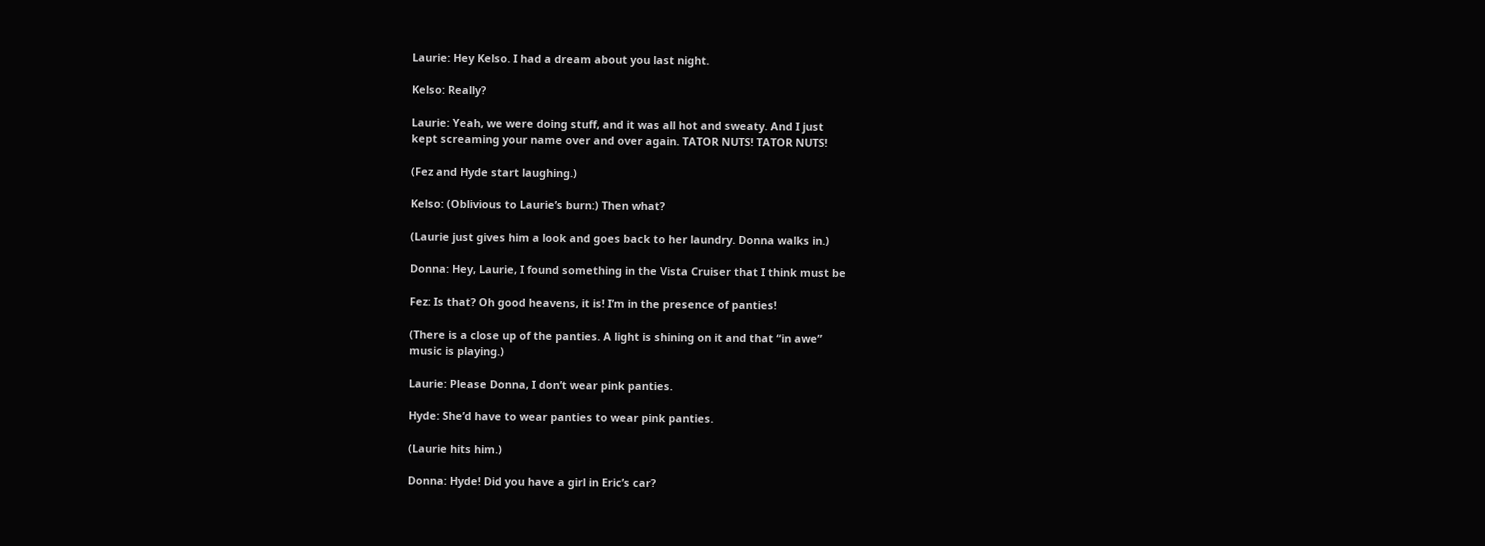Laurie: Hey Kelso. I had a dream about you last night.

Kelso: Really?

Laurie: Yeah, we were doing stuff, and it was all hot and sweaty. And I just
kept screaming your name over and over again. TATOR NUTS! TATOR NUTS!

(Fez and Hyde start laughing.)

Kelso: (Oblivious to Laurie’s burn:) Then what?

(Laurie just gives him a look and goes back to her laundry. Donna walks in.)

Donna: Hey, Laurie, I found something in the Vista Cruiser that I think must be

Fez: Is that? Oh good heavens, it is! I’m in the presence of panties!

(There is a close up of the panties. A light is shining on it and that “in awe”
music is playing.)

Laurie: Please Donna, I don’t wear pink panties.

Hyde: She’d have to wear panties to wear pink panties.

(Laurie hits him.)

Donna: Hyde! Did you have a girl in Eric’s car?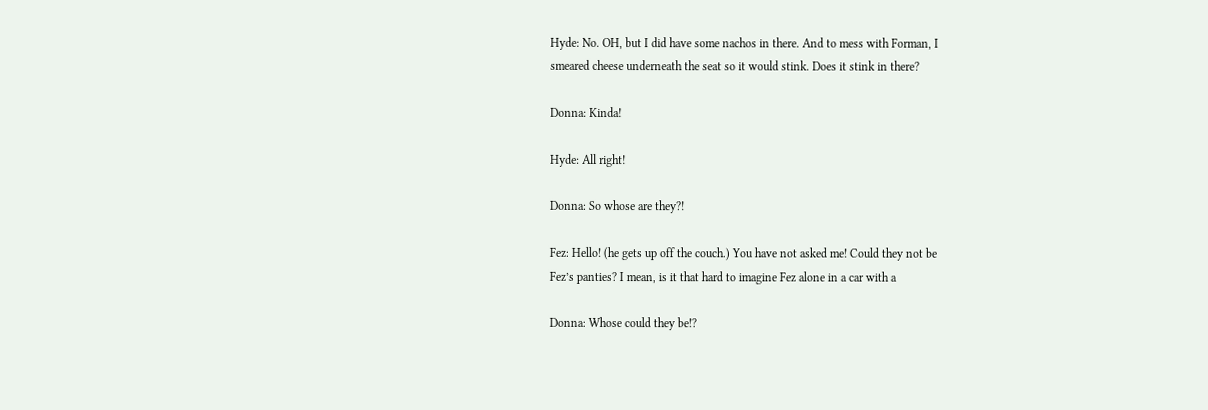Hyde: No. OH, but I did have some nachos in there. And to mess with Forman, I
smeared cheese underneath the seat so it would stink. Does it stink in there?

Donna: Kinda!

Hyde: All right!

Donna: So whose are they?!

Fez: Hello! (he gets up off the couch.) You have not asked me! Could they not be
Fez’s panties? I mean, is it that hard to imagine Fez alone in a car with a

Donna: Whose could they be!?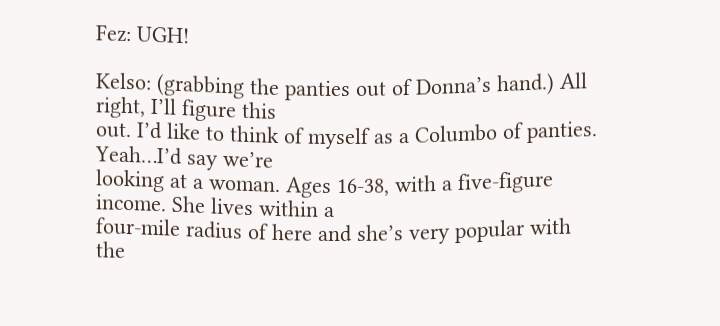Fez: UGH!

Kelso: (grabbing the panties out of Donna’s hand.) All right, I’ll figure this
out. I’d like to think of myself as a Columbo of panties. Yeah…I’d say we’re
looking at a woman. Ages 16-38, with a five-figure income. She lives within a
four-mile radius of here and she’s very popular with the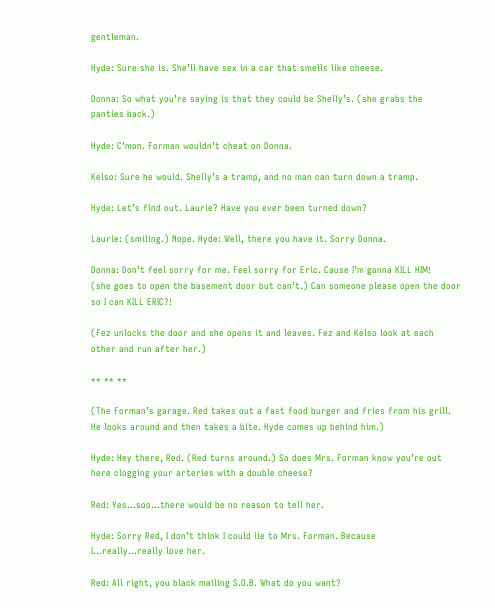gentleman.

Hyde: Sure she is. She’ll have sex in a car that smells like cheese.

Donna: So what you’re saying is that they could be Shelly’s. (she grabs the
panties back.)

Hyde: C’mon. Forman wouldn’t cheat on Donna.

Kelso: Sure he would. Shelly’s a tramp, and no man can turn down a tramp.

Hyde: Let’s find out. Laurie? Have you ever been turned down?

Laurie: (smiling.) Nope. Hyde: Well, there you have it. Sorry Donna.

Donna: Don’t feel sorry for me. Feel sorry for Eric. Cause I’m gonna KILL HIM!
(she goes to open the basement door but can’t.) Can someone please open the door
so I can KILL ERIC?!

(Fez unlocks the door and she opens it and leaves. Fez and Kelso look at each
other and run after her.)

** ** **

(The Forman’s garage. Red takes out a fast food burger and fries from his grill.
He looks around and then takes a bite. Hyde comes up behind him.)

Hyde: Hey there, Red. (Red turns around.) So does Mrs. Forman know you’re out
here clogging your arteries with a double cheese?

Red: Yes…soo…there would be no reason to tell her.

Hyde: Sorry Red, I don’t think I could lie to Mrs. Forman. Because
I…really…really love her.

Red: All right, you black mailing S.O.B. What do you want?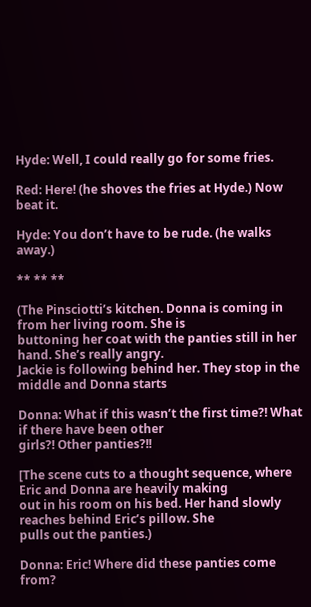Hyde: Well, I could really go for some fries.

Red: Here! (he shoves the fries at Hyde.) Now beat it.

Hyde: You don’t have to be rude. (he walks away.)

** ** **

(The Pinsciotti’s kitchen. Donna is coming in from her living room. She is
buttoning her coat with the panties still in her hand. She’s really angry.
Jackie is following behind her. They stop in the middle and Donna starts

Donna: What if this wasn’t the first time?! What if there have been other
girls?! Other panties?!!

[The scene cuts to a thought sequence, where Eric and Donna are heavily making
out in his room on his bed. Her hand slowly reaches behind Eric’s pillow. She
pulls out the panties.)

Donna: Eric! Where did these panties come from?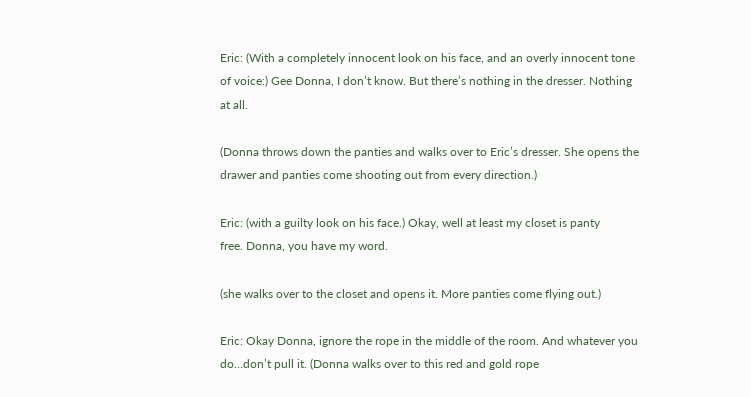Eric: (With a completely innocent look on his face, and an overly innocent tone
of voice:) Gee Donna, I don’t know. But there’s nothing in the dresser. Nothing
at all.

(Donna throws down the panties and walks over to Eric’s dresser. She opens the
drawer and panties come shooting out from every direction.)

Eric: (with a guilty look on his face.) Okay, well at least my closet is panty
free. Donna, you have my word.

(she walks over to the closet and opens it. More panties come flying out.)

Eric: Okay Donna, ignore the rope in the middle of the room. And whatever you
do…don’t pull it. (Donna walks over to this red and gold rope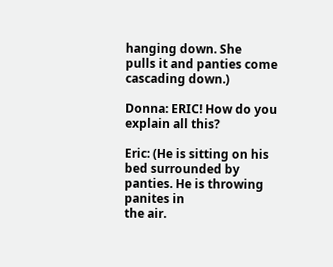hanging down. She
pulls it and panties come cascading down.)

Donna: ERIC! How do you explain all this?

Eric: (He is sitting on his bed surrounded by panties. He is throwing panites in
the air.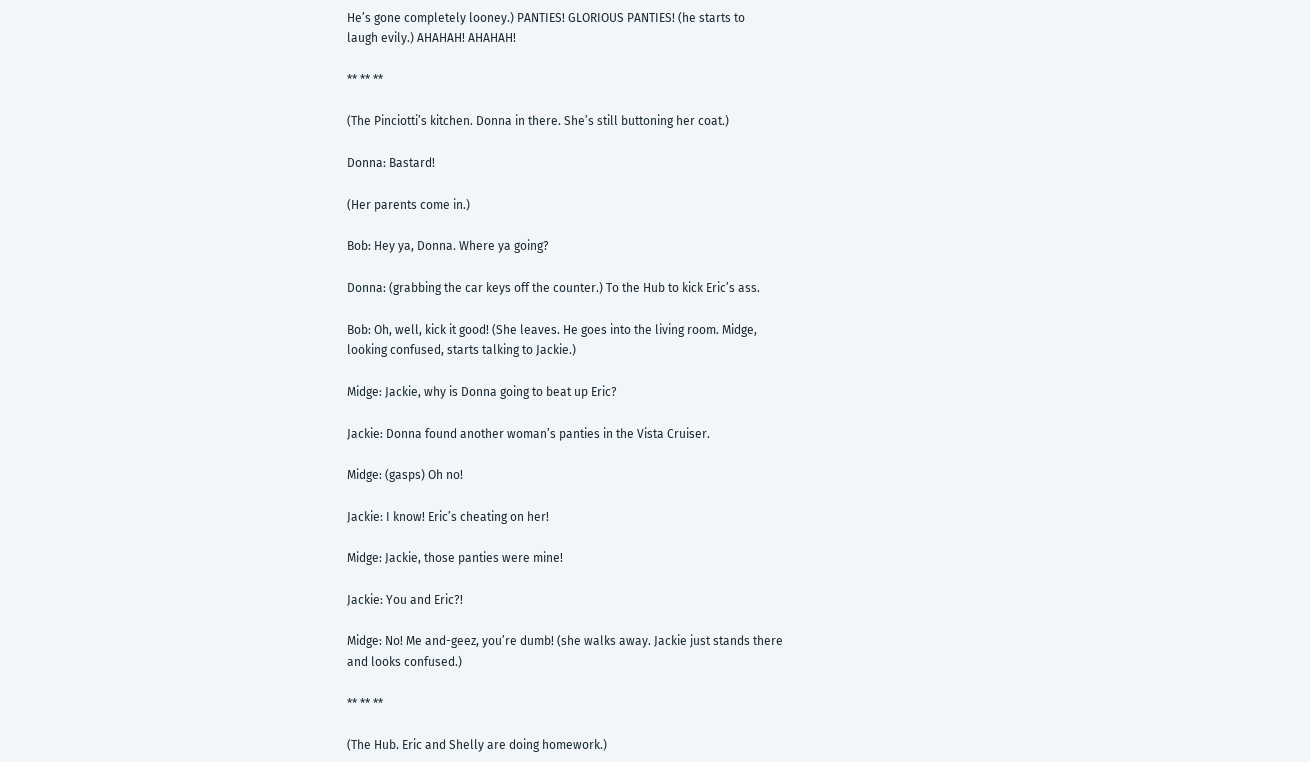He’s gone completely looney.) PANTIES! GLORIOUS PANTIES! (he starts to
laugh evily.) AHAHAH! AHAHAH!

** ** **

(The Pinciotti’s kitchen. Donna in there. She’s still buttoning her coat.)

Donna: Bastard!

(Her parents come in.)

Bob: Hey ya, Donna. Where ya going?

Donna: (grabbing the car keys off the counter.) To the Hub to kick Eric’s ass.

Bob: Oh, well, kick it good! (She leaves. He goes into the living room. Midge,
looking confused, starts talking to Jackie.)

Midge: Jackie, why is Donna going to beat up Eric?

Jackie: Donna found another woman’s panties in the Vista Cruiser.

Midge: (gasps) Oh no!

Jackie: I know! Eric’s cheating on her!

Midge: Jackie, those panties were mine!

Jackie: You and Eric?!

Midge: No! Me and-geez, you’re dumb! (she walks away. Jackie just stands there
and looks confused.)

** ** **

(The Hub. Eric and Shelly are doing homework.)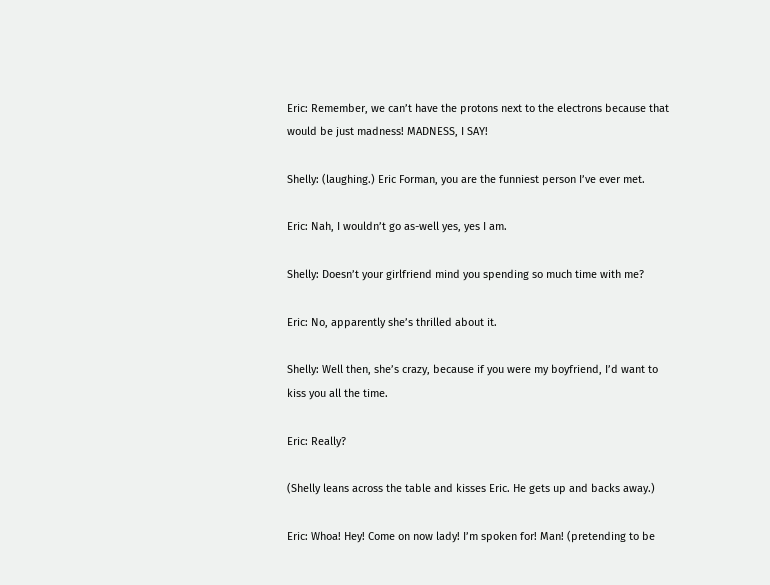Eric: Remember, we can’t have the protons next to the electrons because that
would be just madness! MADNESS, I SAY!

Shelly: (laughing.) Eric Forman, you are the funniest person I’ve ever met.

Eric: Nah, I wouldn’t go as-well yes, yes I am.

Shelly: Doesn’t your girlfriend mind you spending so much time with me?

Eric: No, apparently she’s thrilled about it.

Shelly: Well then, she’s crazy, because if you were my boyfriend, I’d want to
kiss you all the time.

Eric: Really?

(Shelly leans across the table and kisses Eric. He gets up and backs away.)

Eric: Whoa! Hey! Come on now lady! I’m spoken for! Man! (pretending to be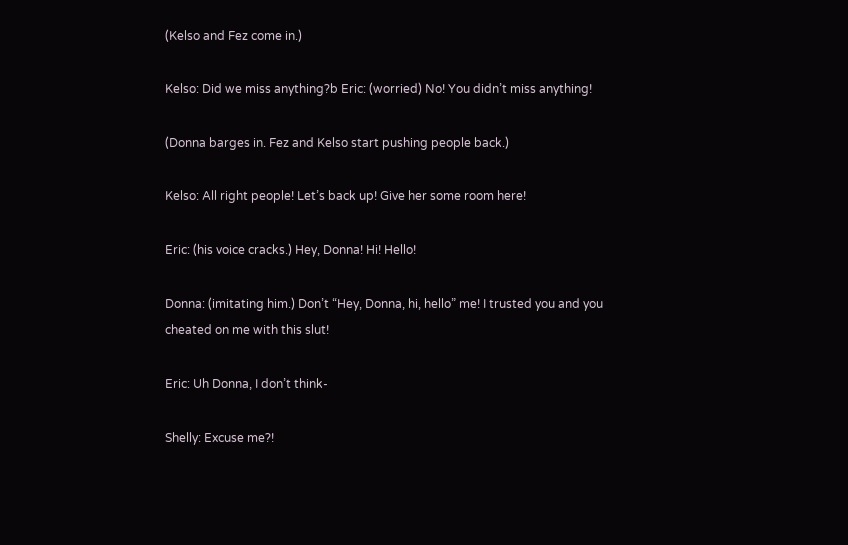(Kelso and Fez come in.)

Kelso: Did we miss anything?b Eric: (worried) No! You didn’t miss anything!

(Donna barges in. Fez and Kelso start pushing people back.)

Kelso: All right people! Let’s back up! Give her some room here!

Eric: (his voice cracks.) Hey, Donna! Hi! Hello!

Donna: (imitating him.) Don’t “Hey, Donna, hi, hello” me! I trusted you and you
cheated on me with this slut!

Eric: Uh Donna, I don’t think-

Shelly: Excuse me?!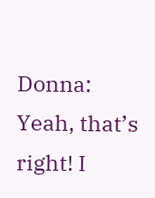Donna: Yeah, that’s right! I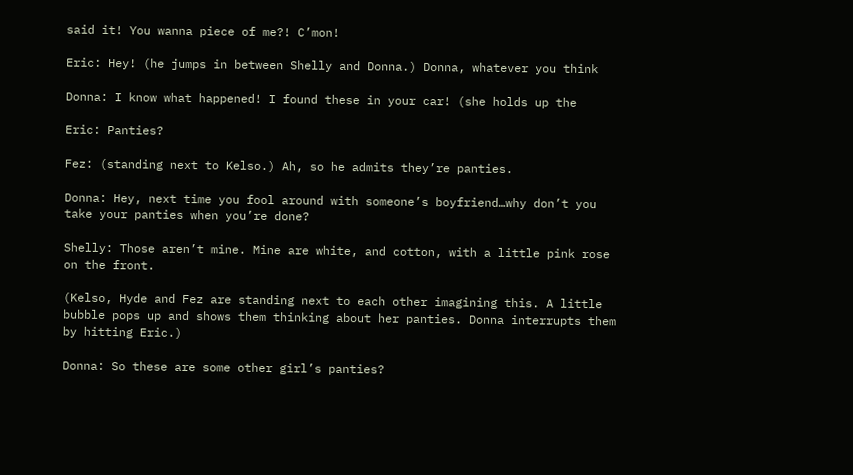said it! You wanna piece of me?! C’mon!

Eric: Hey! (he jumps in between Shelly and Donna.) Donna, whatever you think

Donna: I know what happened! I found these in your car! (she holds up the

Eric: Panties?

Fez: (standing next to Kelso.) Ah, so he admits they’re panties.

Donna: Hey, next time you fool around with someone’s boyfriend…why don’t you
take your panties when you’re done?

Shelly: Those aren’t mine. Mine are white, and cotton, with a little pink rose
on the front.

(Kelso, Hyde and Fez are standing next to each other imagining this. A little
bubble pops up and shows them thinking about her panties. Donna interrupts them
by hitting Eric.)

Donna: So these are some other girl’s panties?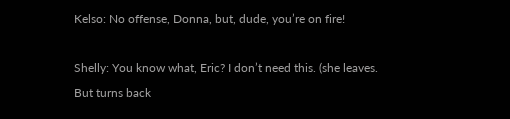Kelso: No offense, Donna, but, dude, you’re on fire!

Shelly: You know what, Eric? I don’t need this. (she leaves. But turns back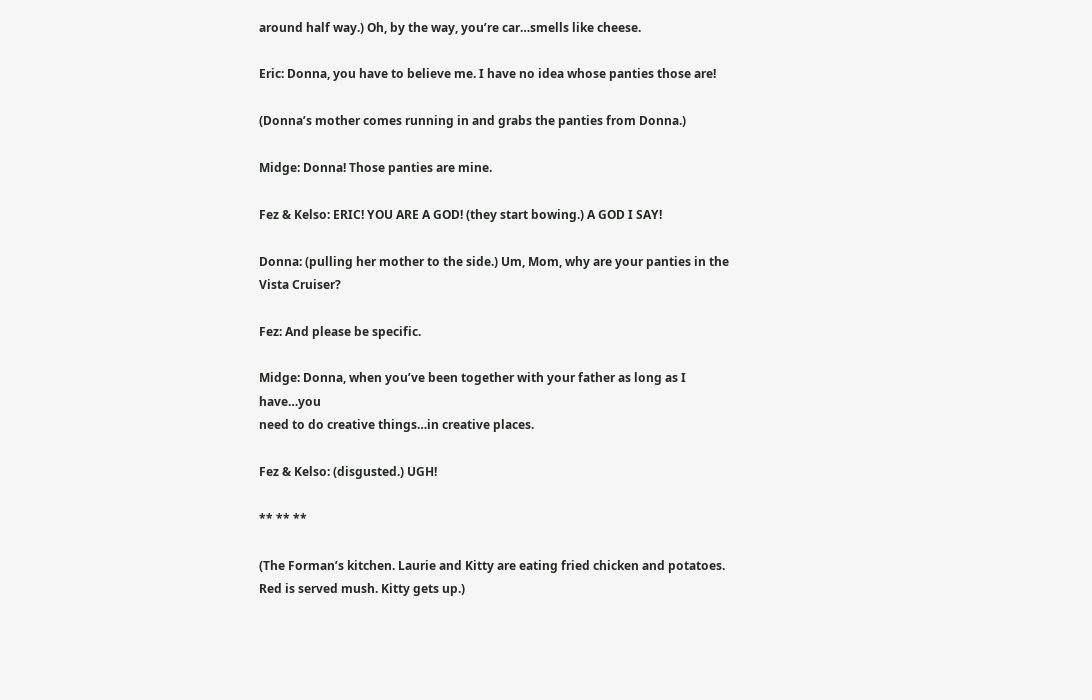around half way.) Oh, by the way, you’re car…smells like cheese.

Eric: Donna, you have to believe me. I have no idea whose panties those are!

(Donna’s mother comes running in and grabs the panties from Donna.)

Midge: Donna! Those panties are mine.

Fez & Kelso: ERIC! YOU ARE A GOD! (they start bowing.) A GOD I SAY!

Donna: (pulling her mother to the side.) Um, Mom, why are your panties in the
Vista Cruiser?

Fez: And please be specific.

Midge: Donna, when you’ve been together with your father as long as I have…you
need to do creative things…in creative places.

Fez & Kelso: (disgusted.) UGH!

** ** **

(The Forman’s kitchen. Laurie and Kitty are eating fried chicken and potatoes.
Red is served mush. Kitty gets up.)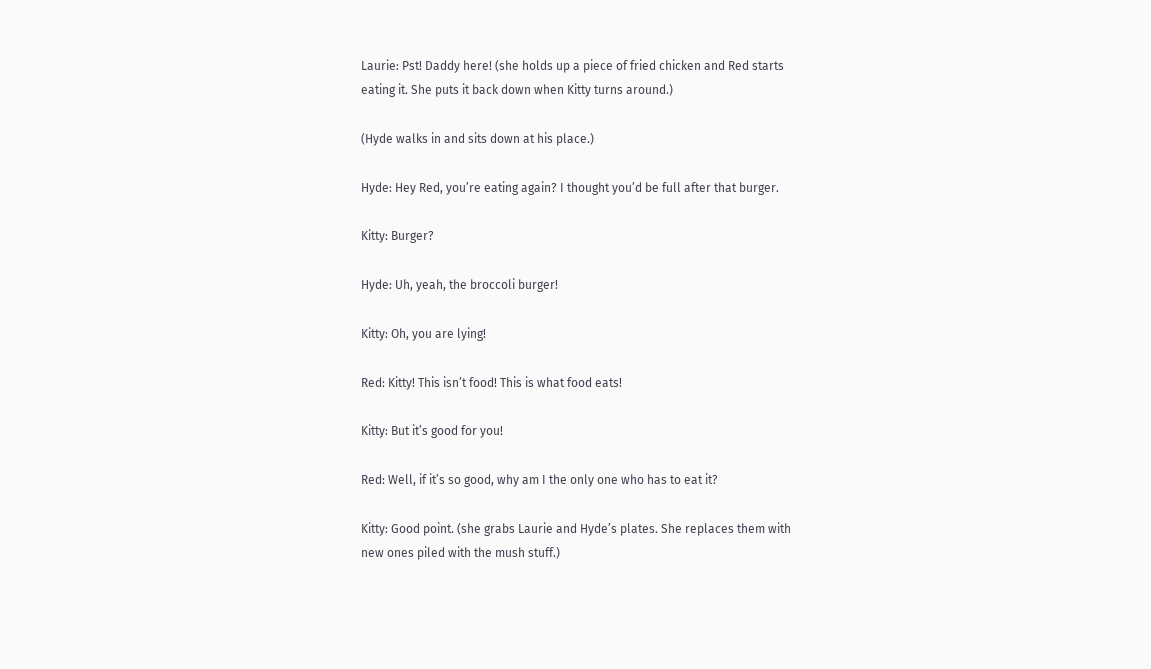Laurie: Pst! Daddy here! (she holds up a piece of fried chicken and Red starts
eating it. She puts it back down when Kitty turns around.)

(Hyde walks in and sits down at his place.)

Hyde: Hey Red, you’re eating again? I thought you’d be full after that burger.

Kitty: Burger?

Hyde: Uh, yeah, the broccoli burger!

Kitty: Oh, you are lying!

Red: Kitty! This isn’t food! This is what food eats!

Kitty: But it’s good for you!

Red: Well, if it’s so good, why am I the only one who has to eat it?

Kitty: Good point. (she grabs Laurie and Hyde’s plates. She replaces them with
new ones piled with the mush stuff.)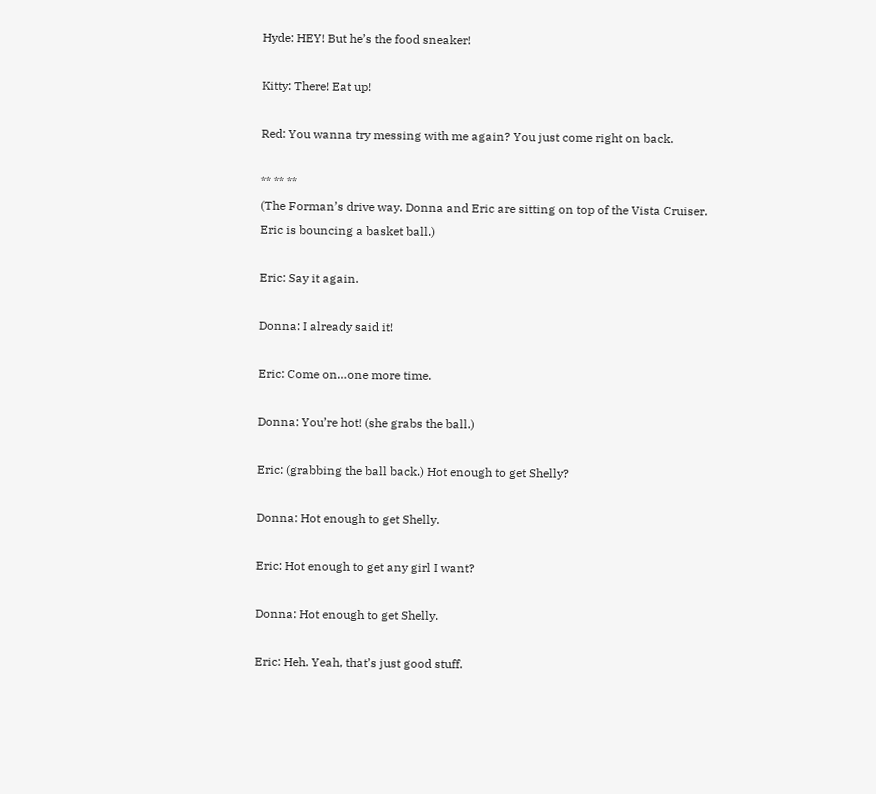Hyde: HEY! But he’s the food sneaker!

Kitty: There! Eat up!

Red: You wanna try messing with me again? You just come right on back.

** ** **
(The Forman’s drive way. Donna and Eric are sitting on top of the Vista Cruiser.
Eric is bouncing a basket ball.)

Eric: Say it again.

Donna: I already said it!

Eric: Come on…one more time.

Donna: You’re hot! (she grabs the ball.)

Eric: (grabbing the ball back.) Hot enough to get Shelly?

Donna: Hot enough to get Shelly.

Eric: Hot enough to get any girl I want?

Donna: Hot enough to get Shelly.

Eric: Heh. Yeah, that’s just good stuff.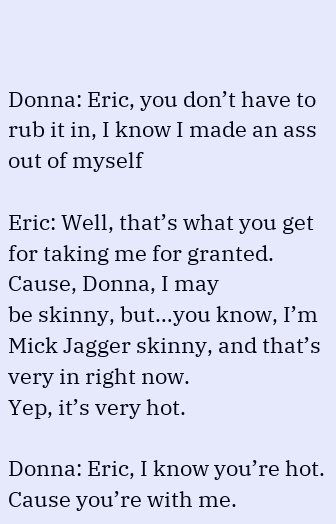Donna: Eric, you don’t have to rub it in, I know I made an ass out of myself

Eric: Well, that’s what you get for taking me for granted. Cause, Donna, I may
be skinny, but…you know, I’m Mick Jagger skinny, and that’s very in right now.
Yep, it’s very hot.

Donna: Eric, I know you’re hot. Cause you’re with me.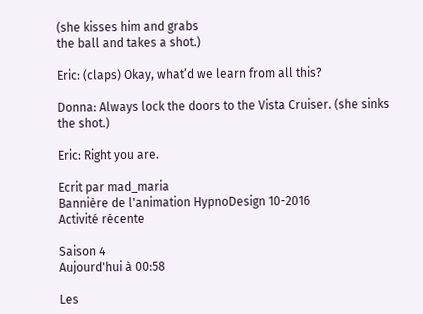(she kisses him and grabs
the ball and takes a shot.)

Eric: (claps) Okay, what’d we learn from all this?

Donna: Always lock the doors to the Vista Cruiser. (she sinks the shot.)

Eric: Right you are.

Ecrit par mad_maria
Bannière de l'animation HypnoDesign 10-2016
Activité récente

Saison 4
Aujourd'hui à 00:58

Les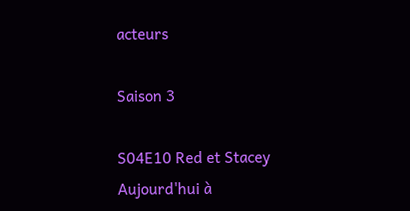acteurs

Saison 3

S04E10 Red et Stacey
Aujourd'hui à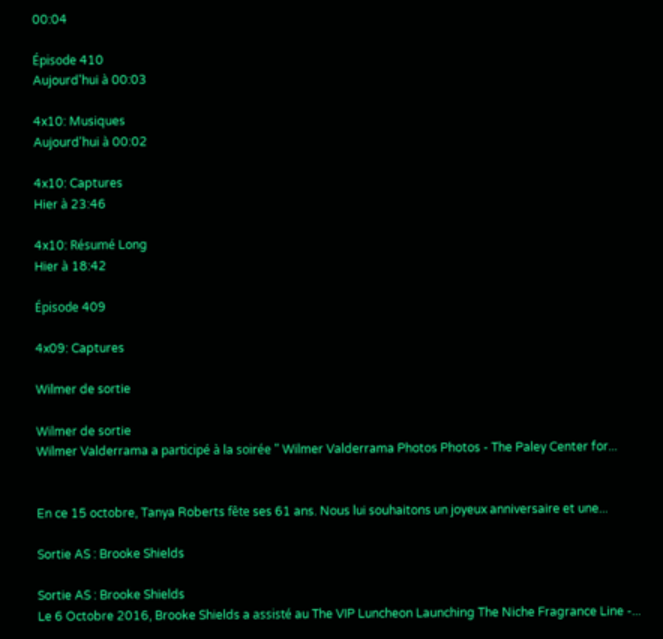00:04

Épisode 410
Aujourd'hui à 00:03

4x10: Musiques
Aujourd'hui à 00:02

4x10: Captures
Hier à 23:46

4x10: Résumé Long
Hier à 18:42

Épisode 409

4x09: Captures

Wilmer de sortie

Wilmer de sortie
Wilmer Valderrama a participé à la soirée " Wilmer Valderrama Photos Photos - The Paley Center for...


En ce 15 octobre, Tanya Roberts fête ses 61 ans. Nous lui souhaitons un joyeux anniversaire et une...

Sortie AS : Brooke Shields

Sortie AS : Brooke Shields
Le 6 Octobre 2016, Brooke Shields a assisté au The VIP Luncheon Launching The Niche Fragrance Line -...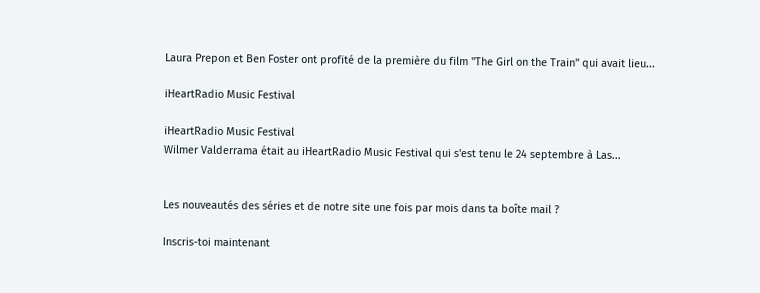Laura Prepon et Ben Foster ont profité de la première du film "The Girl on the Train" qui avait lieu...

iHeartRadio Music Festival

iHeartRadio Music Festival
Wilmer Valderrama était au iHeartRadio Music Festival qui s'est tenu le 24 septembre à Las...


Les nouveautés des séries et de notre site une fois par mois dans ta boîte mail ?

Inscris-toi maintenant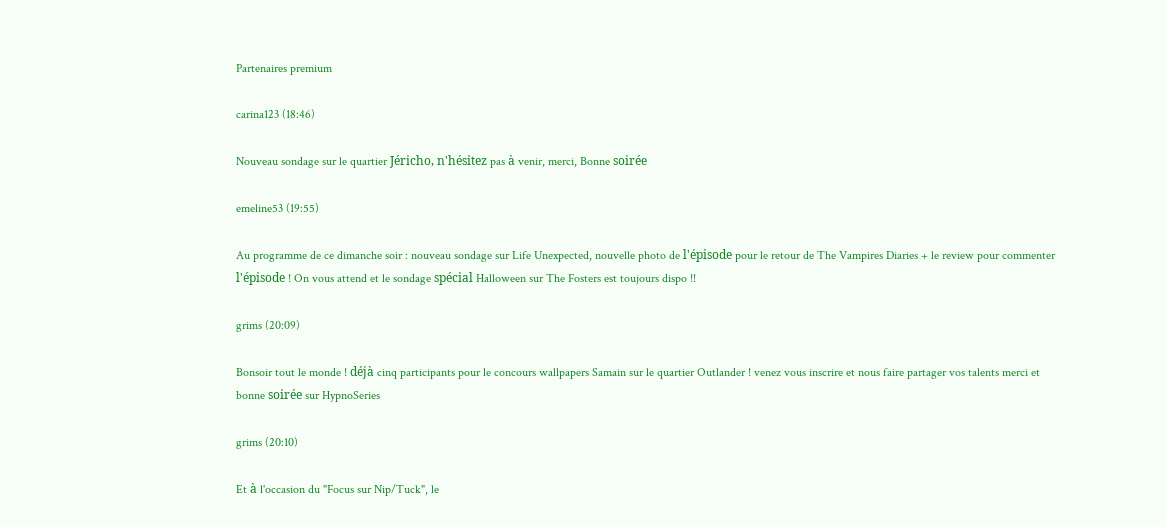Partenaires premium

carina123 (18:46)

Nouveau sondage sur le quartier Jéricho, n'hésitez pas à venir, merci, Bonne soirée

emeline53 (19:55)

Au programme de ce dimanche soir : nouveau sondage sur Life Unexpected, nouvelle photo de l'épisode pour le retour de The Vampires Diaries + le review pour commenter l'épisode ! On vous attend et le sondage spécial Halloween sur The Fosters est toujours dispo !!

grims (20:09)

Bonsoir tout le monde ! déjà cinq participants pour le concours wallpapers Samain sur le quartier Outlander ! venez vous inscrire et nous faire partager vos talents merci et bonne soirée sur HypnoSeries

grims (20:10)

Et à l'occasion du "Focus sur Nip/Tuck", le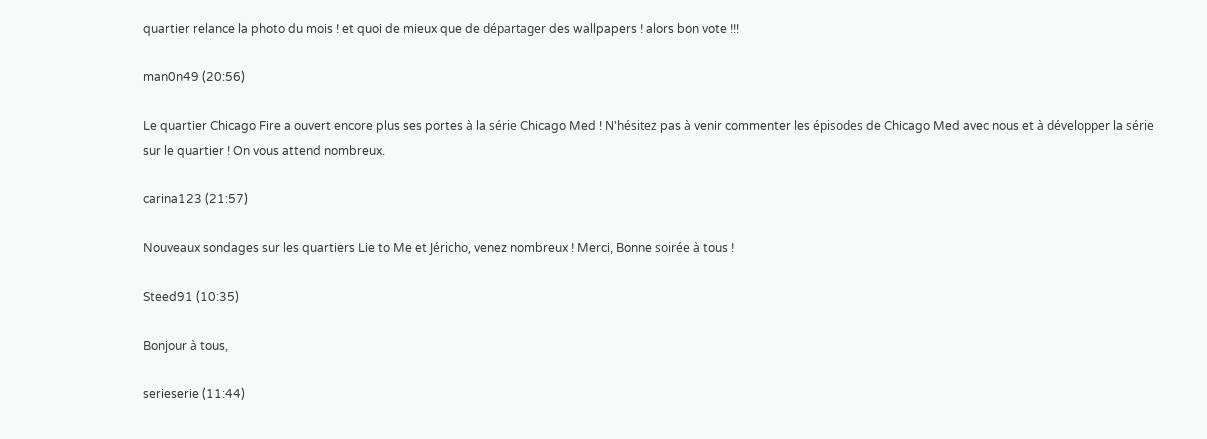quartier relance la photo du mois ! et quoi de mieux que de départager des wallpapers ! alors bon vote !!!

man0n49 (20:56)

Le quartier Chicago Fire a ouvert encore plus ses portes à la série Chicago Med ! N'hésitez pas à venir commenter les épisodes de Chicago Med avec nous et à développer la série sur le quartier ! On vous attend nombreux.

carina123 (21:57)

Nouveaux sondages sur les quartiers Lie to Me et Jéricho, venez nombreux ! Merci, Bonne soirée à tous !

Steed91 (10:35)

Bonjour à tous,

serieserie (11:44)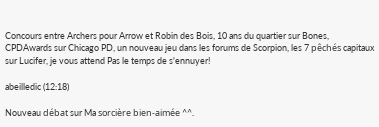Concours entre Archers pour Arrow et Robin des Bois, 10 ans du quartier sur Bones, CPDAwards sur Chicago PD, un nouveau jeu dans les forums de Scorpion, les 7 pêchés capitaux sur Lucifer, je vous attend Pas le temps de s'ennuyer!

abeilledic (12:18)

Nouveau débat sur Ma sorcière bien-aimée ^^.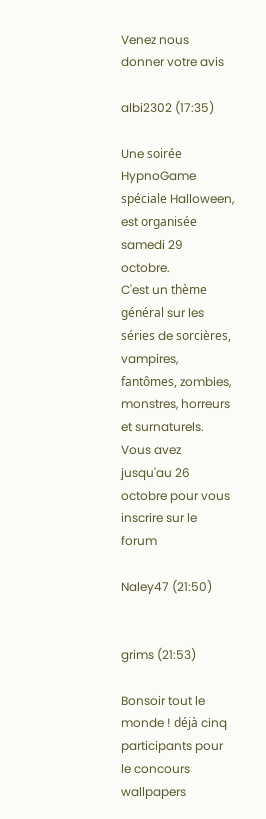Venez nous donner votre avis

albi2302 (17:35)

Une soirée HypnoGame spéciale Halloween, est organisée samedi 29 octobre.
C'est un thème général sur les séries de sorcières, vampires, fantômes, zombies, monstres, horreurs et surnaturels.
Vous avez jusqu'au 26 octobre pour vous inscrire sur le forum

Naley47 (21:50)


grims (21:53)

Bonsoir tout le monde ! déjà cinq participants pour le concours wallpapers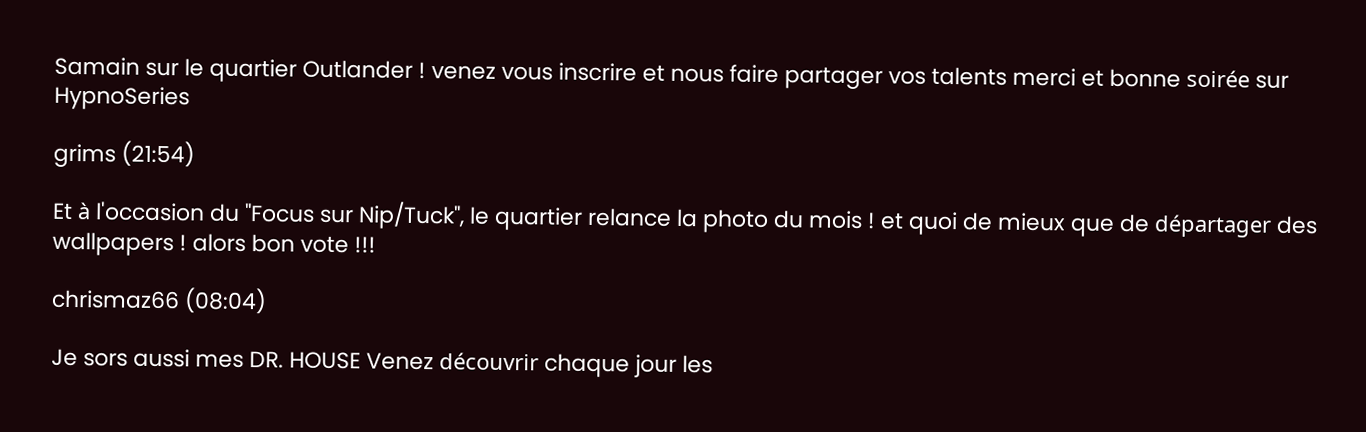Samain sur le quartier Outlander ! venez vous inscrire et nous faire partager vos talents merci et bonne soirée sur HypnoSeries

grims (21:54)

Et à l'occasion du "Focus sur Nip/Tuck", le quartier relance la photo du mois ! et quoi de mieux que de départager des wallpapers ! alors bon vote !!!

chrismaz66 (08:04)

Je sors aussi mes DR. HOUSE Venez découvrir chaque jour les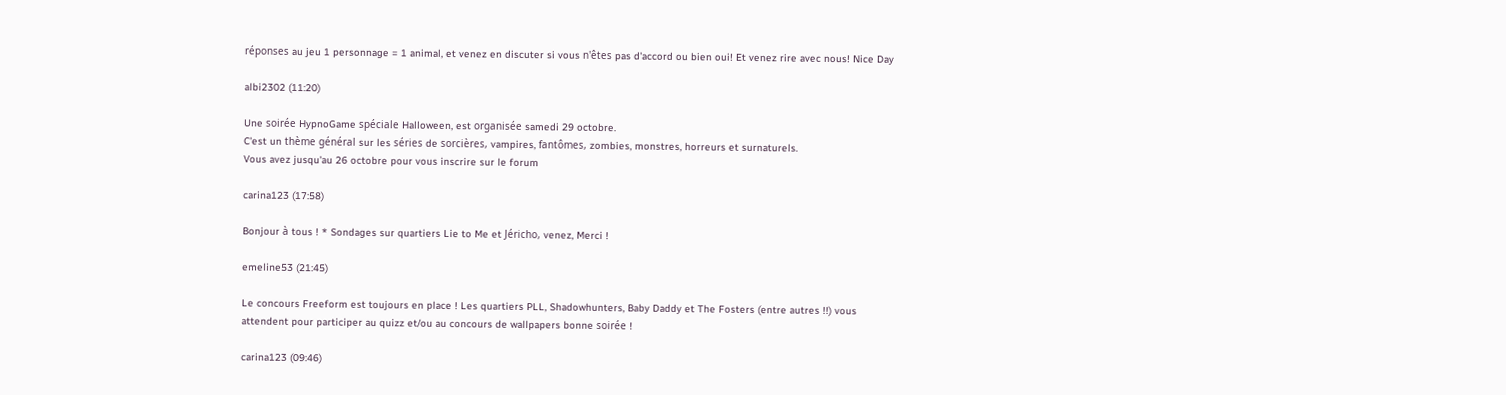réponses au jeu 1 personnage = 1 animal, et venez en discuter si vous n'êtes pas d'accord ou bien oui! Et venez rire avec nous! Nice Day

albi2302 (11:20)

Une soirée HypnoGame spéciale Halloween, est organisée samedi 29 octobre.
C'est un thème général sur les séries de sorcières, vampires, fantômes, zombies, monstres, horreurs et surnaturels.
Vous avez jusqu'au 26 octobre pour vous inscrire sur le forum

carina123 (17:58)

Bonjour à tous ! * Sondages sur quartiers Lie to Me et Jéricho, venez, Merci !

emeline53 (21:45)

Le concours Freeform est toujours en place ! Les quartiers PLL, Shadowhunters, Baby Daddy et The Fosters (entre autres !!) vous attendent pour participer au quizz et/ou au concours de wallpapers bonne soirée !

carina123 (09:46)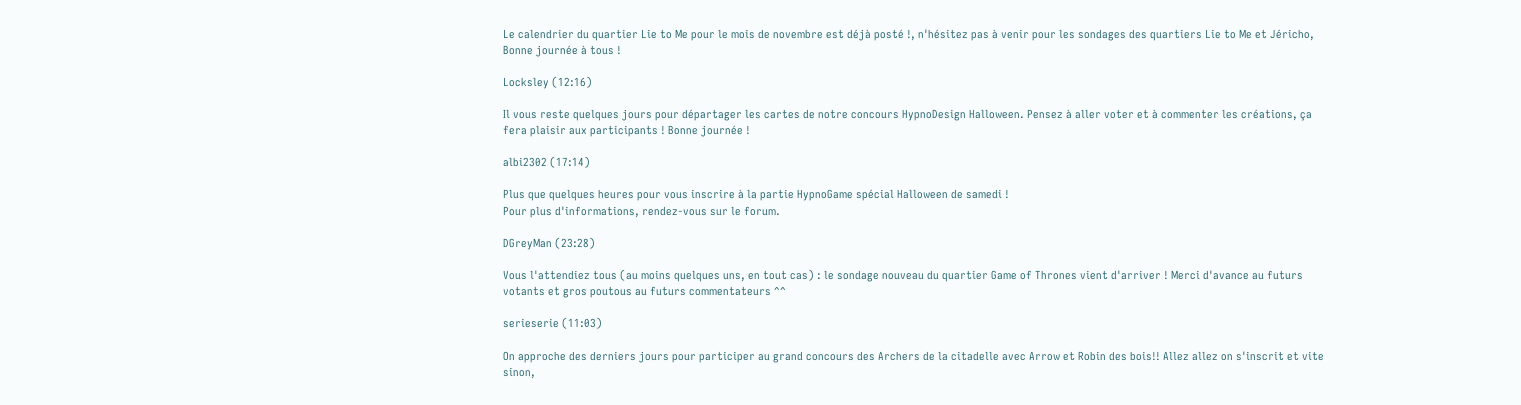Le calendrier du quartier Lie to Me pour le mois de novembre est déjà posté !, n'hésitez pas à venir pour les sondages des quartiers Lie to Me et Jéricho, Bonne journée à tous !

Locksley (12:16)

Il vous reste quelques jours pour départager les cartes de notre concours HypnoDesign Halloween. Pensez à aller voter et à commenter les créations, ça fera plaisir aux participants ! Bonne journée !

albi2302 (17:14)

Plus que quelques heures pour vous inscrire à la partie HypnoGame spécial Halloween de samedi !
Pour plus d'informations, rendez-vous sur le forum.

DGreyMan (23:28)

Vous l'attendiez tous (au moins quelques uns, en tout cas) : le sondage nouveau du quartier Game of Thrones vient d'arriver ! Merci d'avance au futurs votants et gros poutous au futurs commentateurs ^^

serieserie (11:03)

On approche des derniers jours pour participer au grand concours des Archers de la citadelle avec Arrow et Robin des bois!! Allez allez on s'inscrit et vite sinon,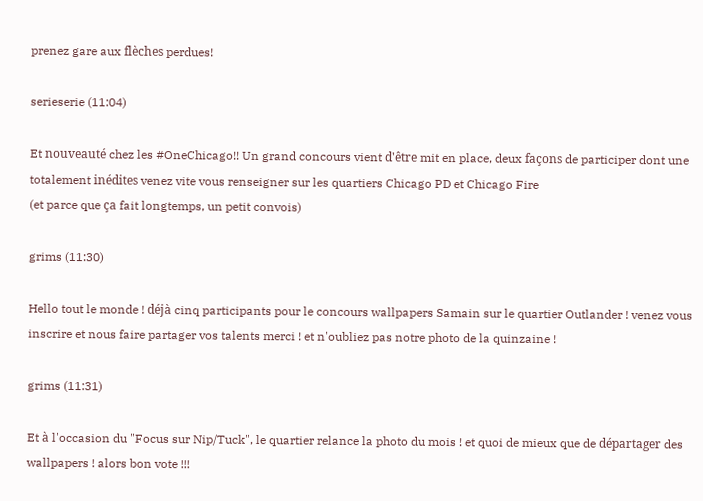prenez gare aux flèches perdues!

serieserie (11:04)

Et nouveauté chez les #OneChicago!! Un grand concours vient d'être mit en place, deux façons de participer dont une totalement inédites venez vite vous renseigner sur les quartiers Chicago PD et Chicago Fire
(et parce que ça fait longtemps, un petit convois)

grims (11:30)

Hello tout le monde ! déjà cinq participants pour le concours wallpapers Samain sur le quartier Outlander ! venez vous inscrire et nous faire partager vos talents merci ! et n'oubliez pas notre photo de la quinzaine !

grims (11:31)

Et à l'occasion du "Focus sur Nip/Tuck", le quartier relance la photo du mois ! et quoi de mieux que de départager des wallpapers ! alors bon vote !!!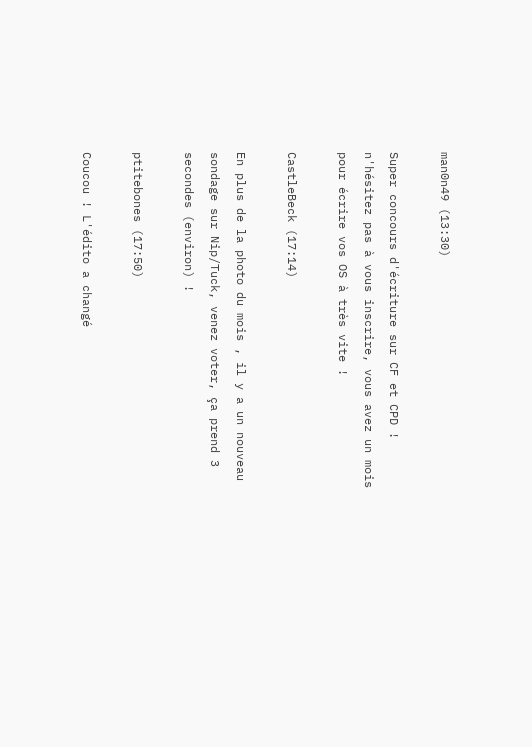man0n49 (13:30)

Super concours d'écriture sur CF et CPD ! n'hésitez pas à vous inscrire, vous avez un mois pour écrire vos OS à très vite !

CastleBeck (17:14)

En plus de la photo du mois , il y a un nouveau sondage sur Nip/Tuck, venez voter, ça prend 3 secondes (environ) !

ptitebones (17:50)

Coucou ! L'édito a changé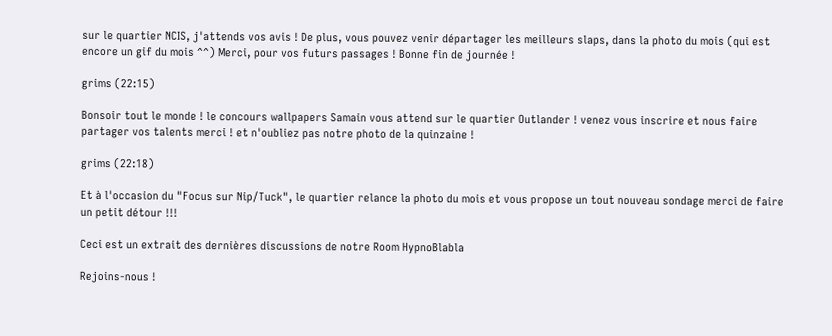sur le quartier NCIS, j'attends vos avis ! De plus, vous pouvez venir départager les meilleurs slaps, dans la photo du mois (qui est encore un gif du mois ^^) Merci, pour vos futurs passages ! Bonne fin de journée !

grims (22:15)

Bonsoir tout le monde ! le concours wallpapers Samain vous attend sur le quartier Outlander ! venez vous inscrire et nous faire partager vos talents merci ! et n'oubliez pas notre photo de la quinzaine !

grims (22:18)

Et à l'occasion du "Focus sur Nip/Tuck", le quartier relance la photo du mois et vous propose un tout nouveau sondage merci de faire un petit détour !!!

Ceci est un extrait des dernières discussions de notre Room HypnoBlabla

Rejoins-nous !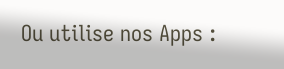Ou utilise nos Apps :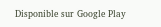Disponible sur Google Play